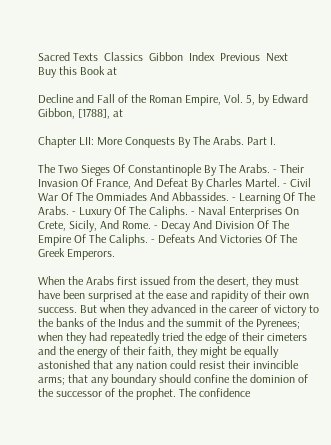Sacred Texts  Classics  Gibbon  Index  Previous  Next
Buy this Book at

Decline and Fall of the Roman Empire, Vol. 5, by Edward Gibbon, [1788], at

Chapter LII: More Conquests By The Arabs. Part I.

The Two Sieges Of Constantinople By The Arabs. - Their Invasion Of France, And Defeat By Charles Martel. - Civil War Of The Ommiades And Abbassides. - Learning Of The Arabs. - Luxury Of The Caliphs. - Naval Enterprises On Crete, Sicily, And Rome. - Decay And Division Of The Empire Of The Caliphs. - Defeats And Victories Of The Greek Emperors.

When the Arabs first issued from the desert, they must have been surprised at the ease and rapidity of their own success. But when they advanced in the career of victory to the banks of the Indus and the summit of the Pyrenees; when they had repeatedly tried the edge of their cimeters and the energy of their faith, they might be equally astonished that any nation could resist their invincible arms; that any boundary should confine the dominion of the successor of the prophet. The confidence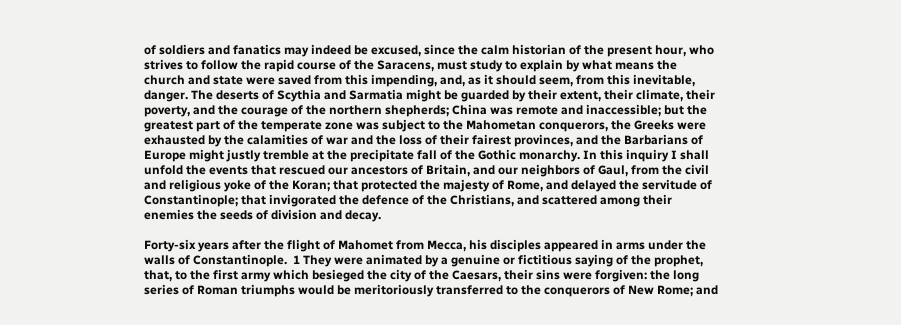of soldiers and fanatics may indeed be excused, since the calm historian of the present hour, who strives to follow the rapid course of the Saracens, must study to explain by what means the church and state were saved from this impending, and, as it should seem, from this inevitable, danger. The deserts of Scythia and Sarmatia might be guarded by their extent, their climate, their poverty, and the courage of the northern shepherds; China was remote and inaccessible; but the greatest part of the temperate zone was subject to the Mahometan conquerors, the Greeks were exhausted by the calamities of war and the loss of their fairest provinces, and the Barbarians of Europe might justly tremble at the precipitate fall of the Gothic monarchy. In this inquiry I shall unfold the events that rescued our ancestors of Britain, and our neighbors of Gaul, from the civil and religious yoke of the Koran; that protected the majesty of Rome, and delayed the servitude of Constantinople; that invigorated the defence of the Christians, and scattered among their enemies the seeds of division and decay.

Forty-six years after the flight of Mahomet from Mecca, his disciples appeared in arms under the walls of Constantinople.  1 They were animated by a genuine or fictitious saying of the prophet, that, to the first army which besieged the city of the Caesars, their sins were forgiven: the long series of Roman triumphs would be meritoriously transferred to the conquerors of New Rome; and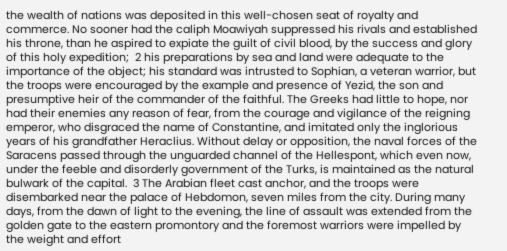the wealth of nations was deposited in this well-chosen seat of royalty and commerce. No sooner had the caliph Moawiyah suppressed his rivals and established his throne, than he aspired to expiate the guilt of civil blood, by the success and glory of this holy expedition;  2 his preparations by sea and land were adequate to the importance of the object; his standard was intrusted to Sophian, a veteran warrior, but the troops were encouraged by the example and presence of Yezid, the son and presumptive heir of the commander of the faithful. The Greeks had little to hope, nor had their enemies any reason of fear, from the courage and vigilance of the reigning emperor, who disgraced the name of Constantine, and imitated only the inglorious years of his grandfather Heraclius. Without delay or opposition, the naval forces of the Saracens passed through the unguarded channel of the Hellespont, which even now, under the feeble and disorderly government of the Turks, is maintained as the natural bulwark of the capital.  3 The Arabian fleet cast anchor, and the troops were disembarked near the palace of Hebdomon, seven miles from the city. During many days, from the dawn of light to the evening, the line of assault was extended from the golden gate to the eastern promontory and the foremost warriors were impelled by the weight and effort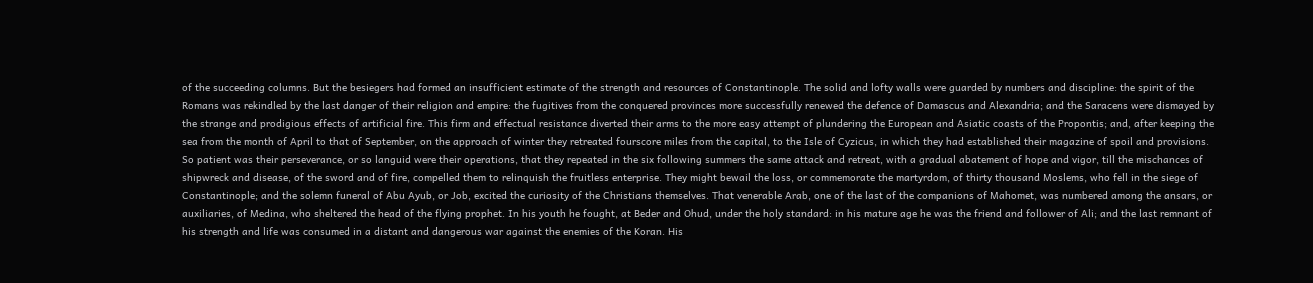of the succeeding columns. But the besiegers had formed an insufficient estimate of the strength and resources of Constantinople. The solid and lofty walls were guarded by numbers and discipline: the spirit of the Romans was rekindled by the last danger of their religion and empire: the fugitives from the conquered provinces more successfully renewed the defence of Damascus and Alexandria; and the Saracens were dismayed by the strange and prodigious effects of artificial fire. This firm and effectual resistance diverted their arms to the more easy attempt of plundering the European and Asiatic coasts of the Propontis; and, after keeping the sea from the month of April to that of September, on the approach of winter they retreated fourscore miles from the capital, to the Isle of Cyzicus, in which they had established their magazine of spoil and provisions. So patient was their perseverance, or so languid were their operations, that they repeated in the six following summers the same attack and retreat, with a gradual abatement of hope and vigor, till the mischances of shipwreck and disease, of the sword and of fire, compelled them to relinquish the fruitless enterprise. They might bewail the loss, or commemorate the martyrdom, of thirty thousand Moslems, who fell in the siege of Constantinople; and the solemn funeral of Abu Ayub, or Job, excited the curiosity of the Christians themselves. That venerable Arab, one of the last of the companions of Mahomet, was numbered among the ansars, or auxiliaries, of Medina, who sheltered the head of the flying prophet. In his youth he fought, at Beder and Ohud, under the holy standard: in his mature age he was the friend and follower of Ali; and the last remnant of his strength and life was consumed in a distant and dangerous war against the enemies of the Koran. His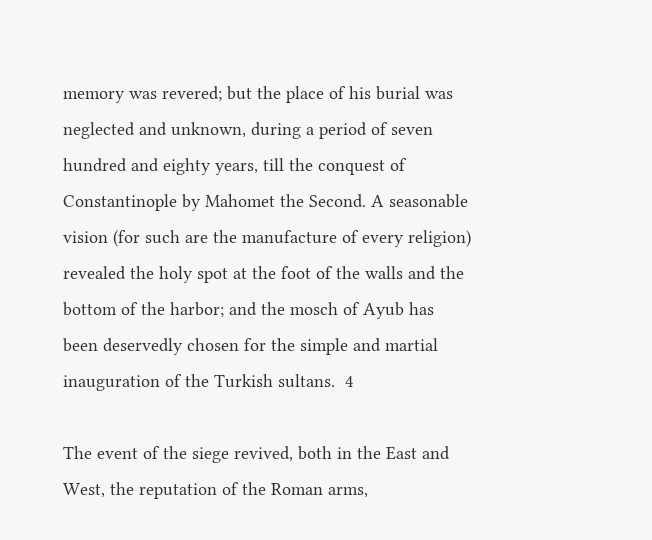memory was revered; but the place of his burial was neglected and unknown, during a period of seven hundred and eighty years, till the conquest of Constantinople by Mahomet the Second. A seasonable vision (for such are the manufacture of every religion) revealed the holy spot at the foot of the walls and the bottom of the harbor; and the mosch of Ayub has been deservedly chosen for the simple and martial inauguration of the Turkish sultans.  4

The event of the siege revived, both in the East and West, the reputation of the Roman arms,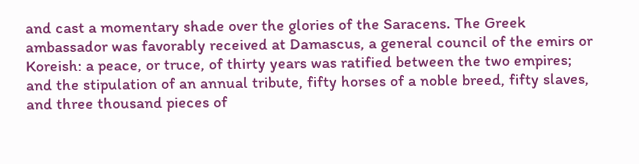and cast a momentary shade over the glories of the Saracens. The Greek ambassador was favorably received at Damascus, a general council of the emirs or Koreish: a peace, or truce, of thirty years was ratified between the two empires; and the stipulation of an annual tribute, fifty horses of a noble breed, fifty slaves, and three thousand pieces of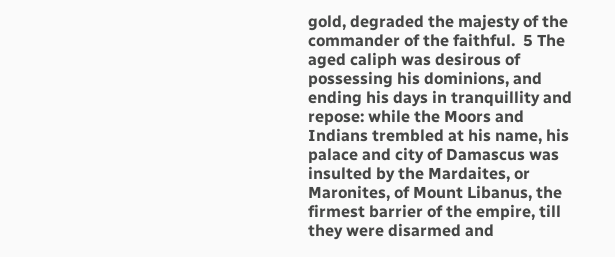gold, degraded the majesty of the commander of the faithful.  5 The aged caliph was desirous of possessing his dominions, and ending his days in tranquillity and repose: while the Moors and Indians trembled at his name, his palace and city of Damascus was insulted by the Mardaites, or Maronites, of Mount Libanus, the firmest barrier of the empire, till they were disarmed and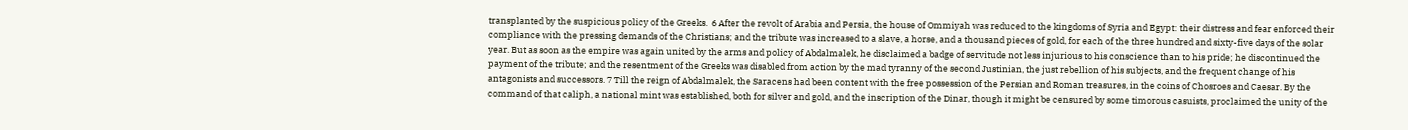transplanted by the suspicious policy of the Greeks.  6 After the revolt of Arabia and Persia, the house of Ommiyah was reduced to the kingdoms of Syria and Egypt: their distress and fear enforced their compliance with the pressing demands of the Christians; and the tribute was increased to a slave, a horse, and a thousand pieces of gold, for each of the three hundred and sixty-five days of the solar year. But as soon as the empire was again united by the arms and policy of Abdalmalek, he disclaimed a badge of servitude not less injurious to his conscience than to his pride; he discontinued the payment of the tribute; and the resentment of the Greeks was disabled from action by the mad tyranny of the second Justinian, the just rebellion of his subjects, and the frequent change of his antagonists and successors. 7 Till the reign of Abdalmalek, the Saracens had been content with the free possession of the Persian and Roman treasures, in the coins of Chosroes and Caesar. By the command of that caliph, a national mint was established, both for silver and gold, and the inscription of the Dinar, though it might be censured by some timorous casuists, proclaimed the unity of the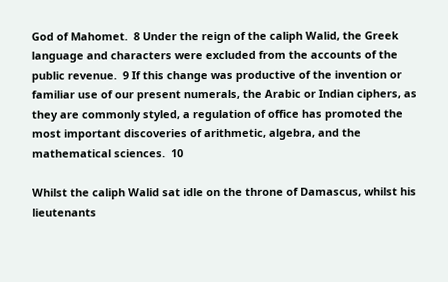God of Mahomet.  8 Under the reign of the caliph Walid, the Greek language and characters were excluded from the accounts of the public revenue.  9 If this change was productive of the invention or familiar use of our present numerals, the Arabic or Indian ciphers, as they are commonly styled, a regulation of office has promoted the most important discoveries of arithmetic, algebra, and the mathematical sciences.  10

Whilst the caliph Walid sat idle on the throne of Damascus, whilst his lieutenants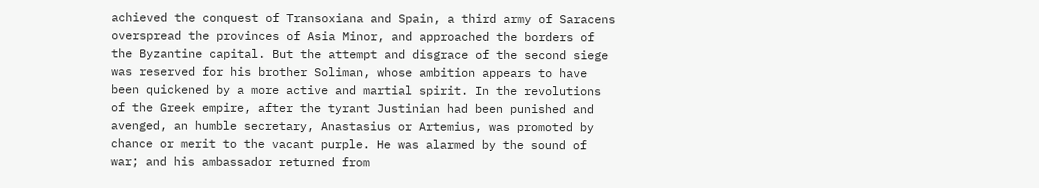achieved the conquest of Transoxiana and Spain, a third army of Saracens overspread the provinces of Asia Minor, and approached the borders of the Byzantine capital. But the attempt and disgrace of the second siege was reserved for his brother Soliman, whose ambition appears to have been quickened by a more active and martial spirit. In the revolutions of the Greek empire, after the tyrant Justinian had been punished and avenged, an humble secretary, Anastasius or Artemius, was promoted by chance or merit to the vacant purple. He was alarmed by the sound of war; and his ambassador returned from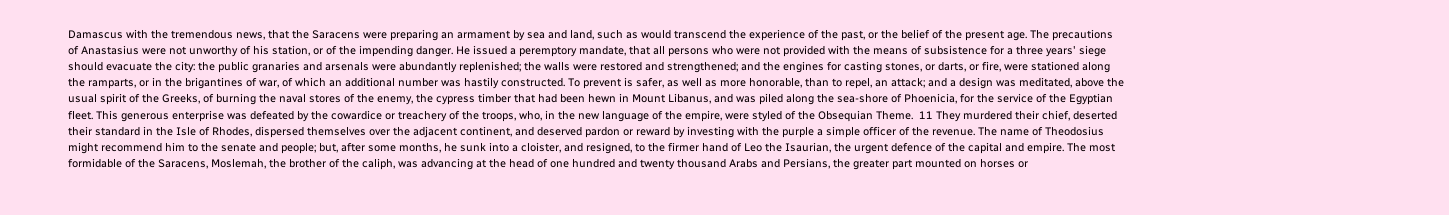Damascus with the tremendous news, that the Saracens were preparing an armament by sea and land, such as would transcend the experience of the past, or the belief of the present age. The precautions of Anastasius were not unworthy of his station, or of the impending danger. He issued a peremptory mandate, that all persons who were not provided with the means of subsistence for a three years' siege should evacuate the city: the public granaries and arsenals were abundantly replenished; the walls were restored and strengthened; and the engines for casting stones, or darts, or fire, were stationed along the ramparts, or in the brigantines of war, of which an additional number was hastily constructed. To prevent is safer, as well as more honorable, than to repel, an attack; and a design was meditated, above the usual spirit of the Greeks, of burning the naval stores of the enemy, the cypress timber that had been hewn in Mount Libanus, and was piled along the sea-shore of Phoenicia, for the service of the Egyptian fleet. This generous enterprise was defeated by the cowardice or treachery of the troops, who, in the new language of the empire, were styled of the Obsequian Theme.  11 They murdered their chief, deserted their standard in the Isle of Rhodes, dispersed themselves over the adjacent continent, and deserved pardon or reward by investing with the purple a simple officer of the revenue. The name of Theodosius might recommend him to the senate and people; but, after some months, he sunk into a cloister, and resigned, to the firmer hand of Leo the Isaurian, the urgent defence of the capital and empire. The most formidable of the Saracens, Moslemah, the brother of the caliph, was advancing at the head of one hundred and twenty thousand Arabs and Persians, the greater part mounted on horses or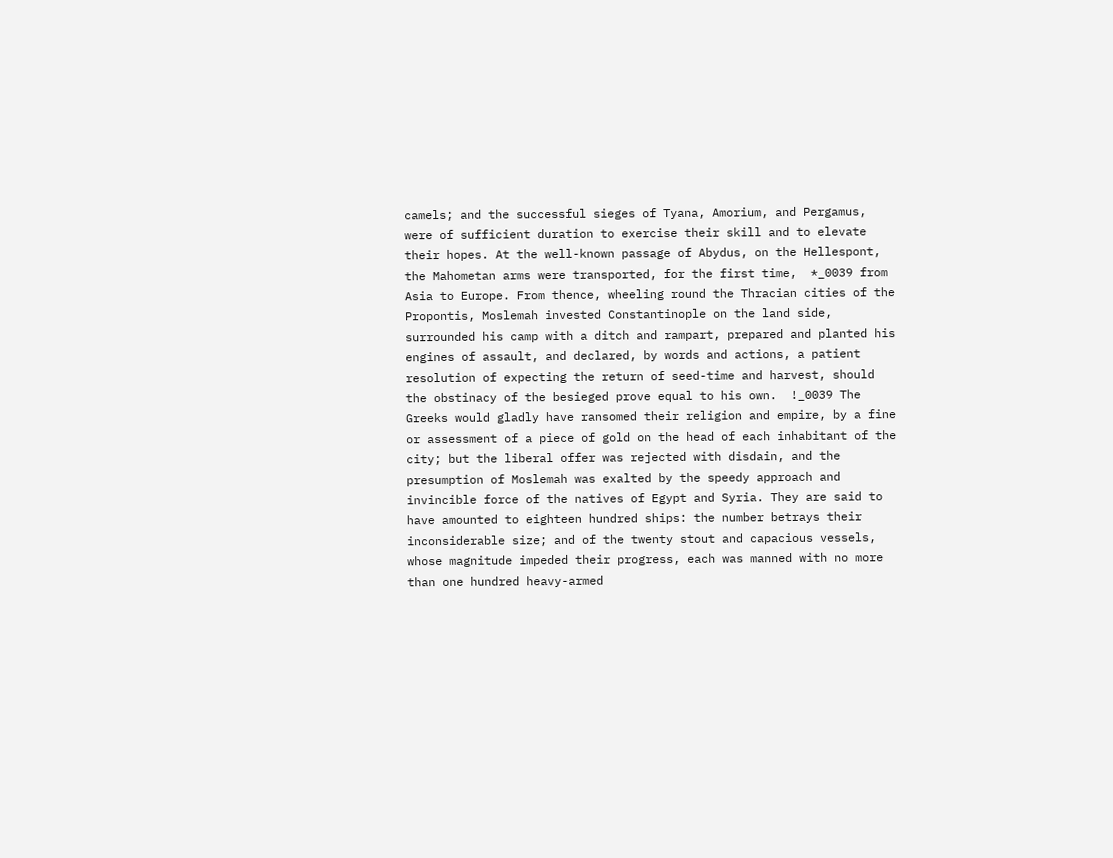camels; and the successful sieges of Tyana, Amorium, and Pergamus, were of sufficient duration to exercise their skill and to elevate their hopes. At the well-known passage of Abydus, on the Hellespont, the Mahometan arms were transported, for the first time,  *_0039 from Asia to Europe. From thence, wheeling round the Thracian cities of the Propontis, Moslemah invested Constantinople on the land side, surrounded his camp with a ditch and rampart, prepared and planted his engines of assault, and declared, by words and actions, a patient resolution of expecting the return of seed-time and harvest, should the obstinacy of the besieged prove equal to his own.  !_0039 The Greeks would gladly have ransomed their religion and empire, by a fine or assessment of a piece of gold on the head of each inhabitant of the city; but the liberal offer was rejected with disdain, and the presumption of Moslemah was exalted by the speedy approach and invincible force of the natives of Egypt and Syria. They are said to have amounted to eighteen hundred ships: the number betrays their inconsiderable size; and of the twenty stout and capacious vessels, whose magnitude impeded their progress, each was manned with no more than one hundred heavy-armed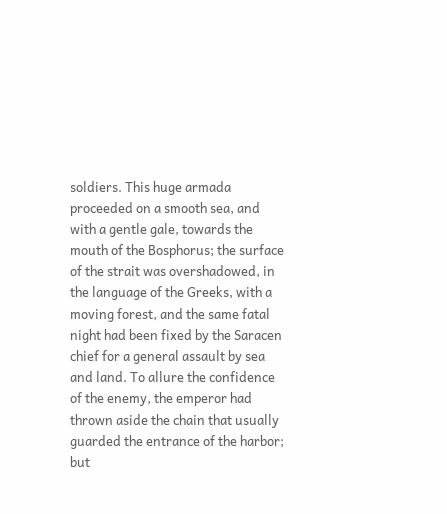soldiers. This huge armada proceeded on a smooth sea, and with a gentle gale, towards the mouth of the Bosphorus; the surface of the strait was overshadowed, in the language of the Greeks, with a moving forest, and the same fatal night had been fixed by the Saracen chief for a general assault by sea and land. To allure the confidence of the enemy, the emperor had thrown aside the chain that usually guarded the entrance of the harbor; but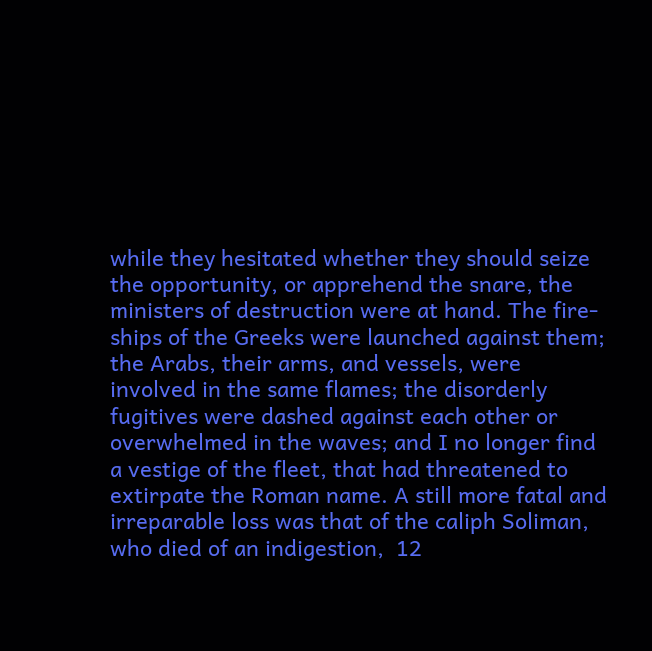while they hesitated whether they should seize the opportunity, or apprehend the snare, the ministers of destruction were at hand. The fire-ships of the Greeks were launched against them; the Arabs, their arms, and vessels, were involved in the same flames; the disorderly fugitives were dashed against each other or overwhelmed in the waves; and I no longer find a vestige of the fleet, that had threatened to extirpate the Roman name. A still more fatal and irreparable loss was that of the caliph Soliman, who died of an indigestion,  12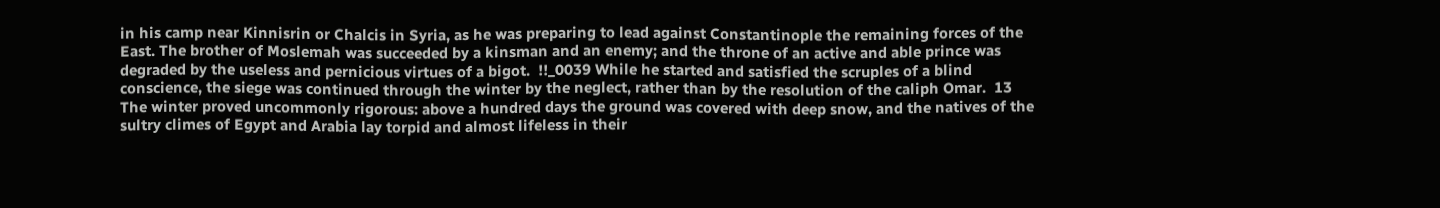in his camp near Kinnisrin or Chalcis in Syria, as he was preparing to lead against Constantinople the remaining forces of the East. The brother of Moslemah was succeeded by a kinsman and an enemy; and the throne of an active and able prince was degraded by the useless and pernicious virtues of a bigot.  !!_0039 While he started and satisfied the scruples of a blind conscience, the siege was continued through the winter by the neglect, rather than by the resolution of the caliph Omar.  13 The winter proved uncommonly rigorous: above a hundred days the ground was covered with deep snow, and the natives of the sultry climes of Egypt and Arabia lay torpid and almost lifeless in their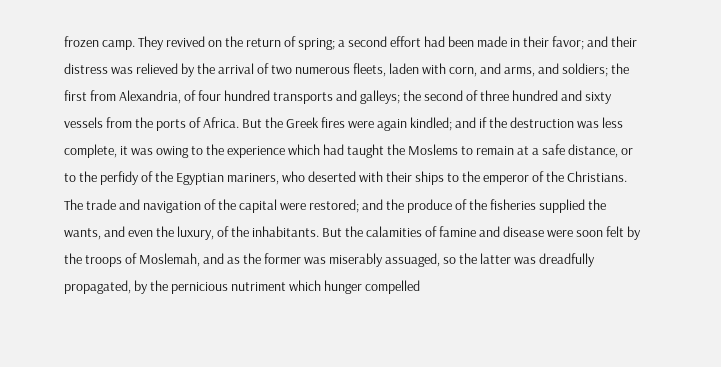frozen camp. They revived on the return of spring; a second effort had been made in their favor; and their distress was relieved by the arrival of two numerous fleets, laden with corn, and arms, and soldiers; the first from Alexandria, of four hundred transports and galleys; the second of three hundred and sixty vessels from the ports of Africa. But the Greek fires were again kindled; and if the destruction was less complete, it was owing to the experience which had taught the Moslems to remain at a safe distance, or to the perfidy of the Egyptian mariners, who deserted with their ships to the emperor of the Christians. The trade and navigation of the capital were restored; and the produce of the fisheries supplied the wants, and even the luxury, of the inhabitants. But the calamities of famine and disease were soon felt by the troops of Moslemah, and as the former was miserably assuaged, so the latter was dreadfully propagated, by the pernicious nutriment which hunger compelled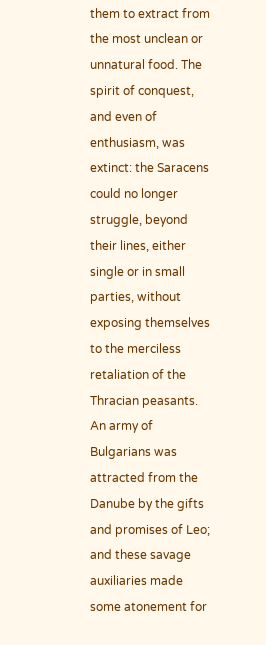them to extract from the most unclean or unnatural food. The spirit of conquest, and even of enthusiasm, was extinct: the Saracens could no longer struggle, beyond their lines, either single or in small parties, without exposing themselves to the merciless retaliation of the Thracian peasants. An army of Bulgarians was attracted from the Danube by the gifts and promises of Leo; and these savage auxiliaries made some atonement for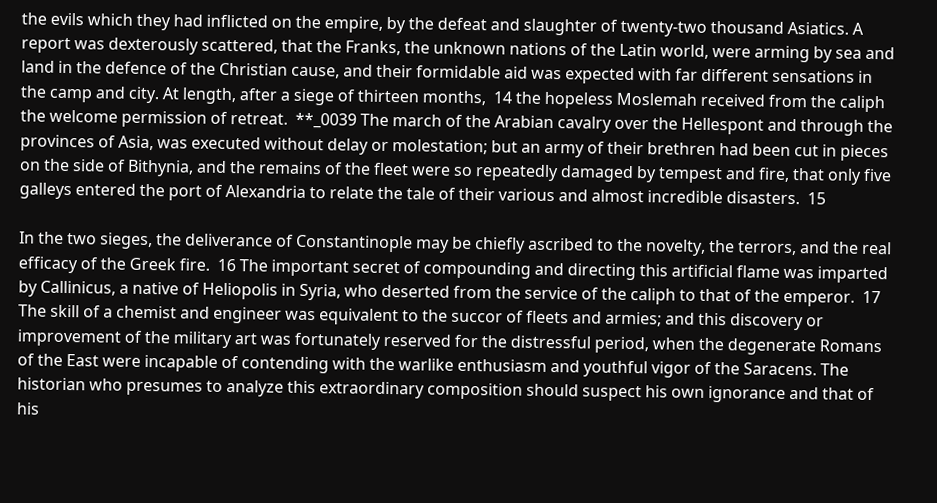the evils which they had inflicted on the empire, by the defeat and slaughter of twenty-two thousand Asiatics. A report was dexterously scattered, that the Franks, the unknown nations of the Latin world, were arming by sea and land in the defence of the Christian cause, and their formidable aid was expected with far different sensations in the camp and city. At length, after a siege of thirteen months,  14 the hopeless Moslemah received from the caliph the welcome permission of retreat.  **_0039 The march of the Arabian cavalry over the Hellespont and through the provinces of Asia, was executed without delay or molestation; but an army of their brethren had been cut in pieces on the side of Bithynia, and the remains of the fleet were so repeatedly damaged by tempest and fire, that only five galleys entered the port of Alexandria to relate the tale of their various and almost incredible disasters.  15

In the two sieges, the deliverance of Constantinople may be chiefly ascribed to the novelty, the terrors, and the real efficacy of the Greek fire.  16 The important secret of compounding and directing this artificial flame was imparted by Callinicus, a native of Heliopolis in Syria, who deserted from the service of the caliph to that of the emperor.  17 The skill of a chemist and engineer was equivalent to the succor of fleets and armies; and this discovery or improvement of the military art was fortunately reserved for the distressful period, when the degenerate Romans of the East were incapable of contending with the warlike enthusiasm and youthful vigor of the Saracens. The historian who presumes to analyze this extraordinary composition should suspect his own ignorance and that of his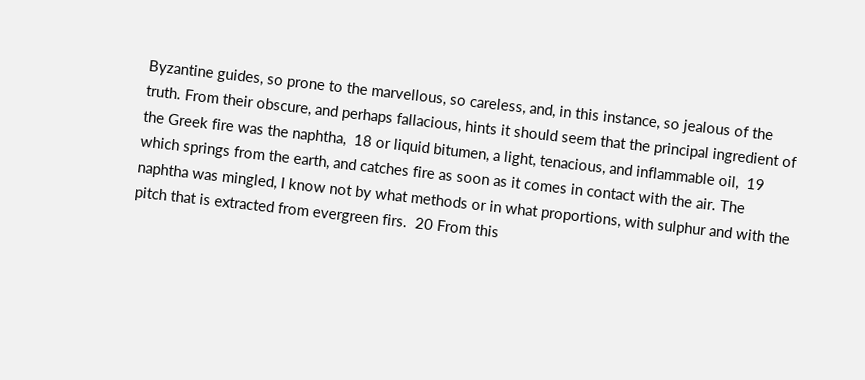Byzantine guides, so prone to the marvellous, so careless, and, in this instance, so jealous of the truth. From their obscure, and perhaps fallacious, hints it should seem that the principal ingredient of the Greek fire was the naphtha,  18 or liquid bitumen, a light, tenacious, and inflammable oil,  19 which springs from the earth, and catches fire as soon as it comes in contact with the air. The naphtha was mingled, I know not by what methods or in what proportions, with sulphur and with the pitch that is extracted from evergreen firs.  20 From this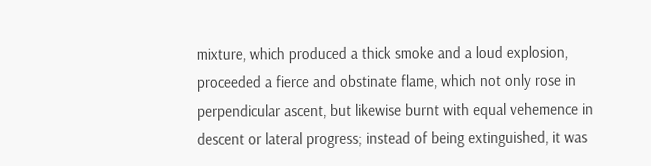mixture, which produced a thick smoke and a loud explosion, proceeded a fierce and obstinate flame, which not only rose in perpendicular ascent, but likewise burnt with equal vehemence in descent or lateral progress; instead of being extinguished, it was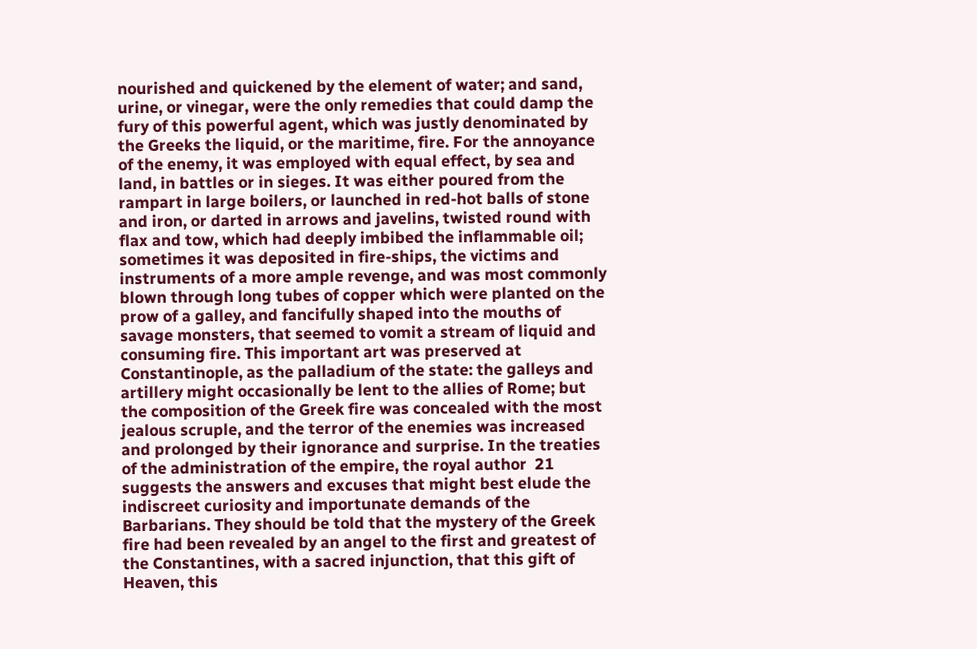nourished and quickened by the element of water; and sand, urine, or vinegar, were the only remedies that could damp the fury of this powerful agent, which was justly denominated by the Greeks the liquid, or the maritime, fire. For the annoyance of the enemy, it was employed with equal effect, by sea and land, in battles or in sieges. It was either poured from the rampart in large boilers, or launched in red-hot balls of stone and iron, or darted in arrows and javelins, twisted round with flax and tow, which had deeply imbibed the inflammable oil; sometimes it was deposited in fire-ships, the victims and instruments of a more ample revenge, and was most commonly blown through long tubes of copper which were planted on the prow of a galley, and fancifully shaped into the mouths of savage monsters, that seemed to vomit a stream of liquid and consuming fire. This important art was preserved at Constantinople, as the palladium of the state: the galleys and artillery might occasionally be lent to the allies of Rome; but the composition of the Greek fire was concealed with the most jealous scruple, and the terror of the enemies was increased and prolonged by their ignorance and surprise. In the treaties of the administration of the empire, the royal author  21 suggests the answers and excuses that might best elude the indiscreet curiosity and importunate demands of the Barbarians. They should be told that the mystery of the Greek fire had been revealed by an angel to the first and greatest of the Constantines, with a sacred injunction, that this gift of Heaven, this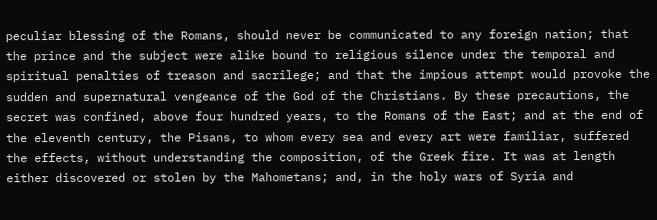peculiar blessing of the Romans, should never be communicated to any foreign nation; that the prince and the subject were alike bound to religious silence under the temporal and spiritual penalties of treason and sacrilege; and that the impious attempt would provoke the sudden and supernatural vengeance of the God of the Christians. By these precautions, the secret was confined, above four hundred years, to the Romans of the East; and at the end of the eleventh century, the Pisans, to whom every sea and every art were familiar, suffered the effects, without understanding the composition, of the Greek fire. It was at length either discovered or stolen by the Mahometans; and, in the holy wars of Syria and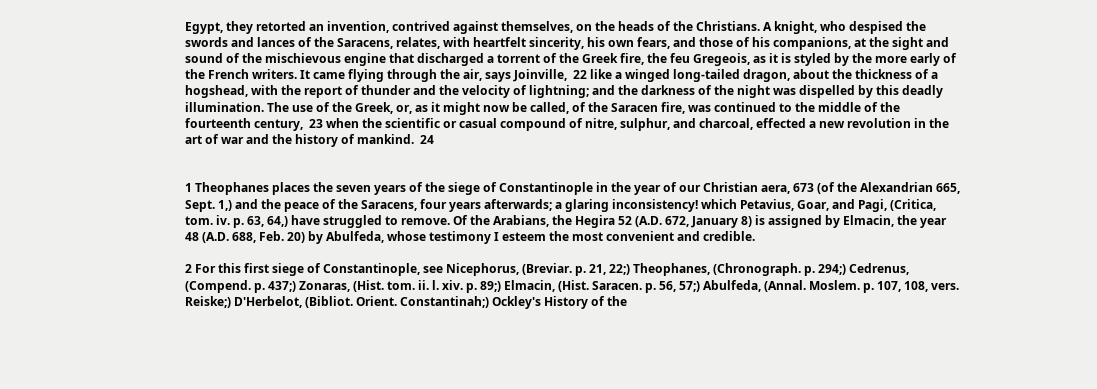Egypt, they retorted an invention, contrived against themselves, on the heads of the Christians. A knight, who despised the swords and lances of the Saracens, relates, with heartfelt sincerity, his own fears, and those of his companions, at the sight and sound of the mischievous engine that discharged a torrent of the Greek fire, the feu Gregeois, as it is styled by the more early of the French writers. It came flying through the air, says Joinville,  22 like a winged long-tailed dragon, about the thickness of a hogshead, with the report of thunder and the velocity of lightning; and the darkness of the night was dispelled by this deadly illumination. The use of the Greek, or, as it might now be called, of the Saracen fire, was continued to the middle of the fourteenth century,  23 when the scientific or casual compound of nitre, sulphur, and charcoal, effected a new revolution in the art of war and the history of mankind.  24


1 Theophanes places the seven years of the siege of Constantinople in the year of our Christian aera, 673 (of the Alexandrian 665, Sept. 1,) and the peace of the Saracens, four years afterwards; a glaring inconsistency! which Petavius, Goar, and Pagi, (Critica, tom. iv. p. 63, 64,) have struggled to remove. Of the Arabians, the Hegira 52 (A.D. 672, January 8) is assigned by Elmacin, the year 48 (A.D. 688, Feb. 20) by Abulfeda, whose testimony I esteem the most convenient and credible.

2 For this first siege of Constantinople, see Nicephorus, (Breviar. p. 21, 22;) Theophanes, (Chronograph. p. 294;) Cedrenus, (Compend. p. 437;) Zonaras, (Hist. tom. ii. l. xiv. p. 89;) Elmacin, (Hist. Saracen. p. 56, 57;) Abulfeda, (Annal. Moslem. p. 107, 108, vers. Reiske;) D'Herbelot, (Bibliot. Orient. Constantinah;) Ockley's History of the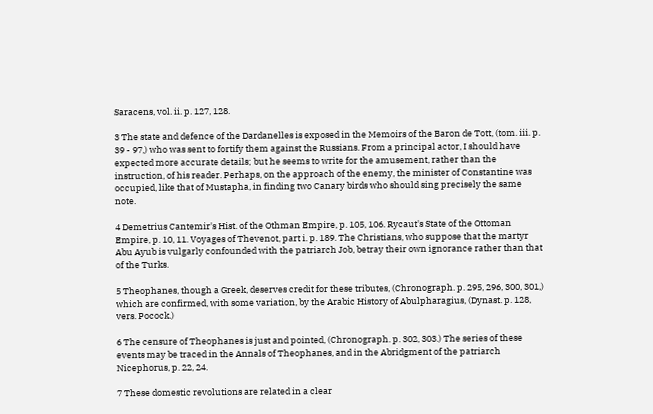Saracens, vol. ii. p. 127, 128.

3 The state and defence of the Dardanelles is exposed in the Memoirs of the Baron de Tott, (tom. iii. p. 39 - 97,) who was sent to fortify them against the Russians. From a principal actor, I should have expected more accurate details; but he seems to write for the amusement, rather than the instruction, of his reader. Perhaps, on the approach of the enemy, the minister of Constantine was occupied, like that of Mustapha, in finding two Canary birds who should sing precisely the same note.

4 Demetrius Cantemir's Hist. of the Othman Empire, p. 105, 106. Rycaut's State of the Ottoman Empire, p. 10, 11. Voyages of Thevenot, part i. p. 189. The Christians, who suppose that the martyr Abu Ayub is vulgarly confounded with the patriarch Job, betray their own ignorance rather than that of the Turks.

5 Theophanes, though a Greek, deserves credit for these tributes, (Chronograph. p. 295, 296, 300, 301,) which are confirmed, with some variation, by the Arabic History of Abulpharagius, (Dynast. p. 128, vers. Pocock.)

6 The censure of Theophanes is just and pointed, (Chronograph. p. 302, 303.) The series of these events may be traced in the Annals of Theophanes, and in the Abridgment of the patriarch Nicephorus, p. 22, 24.

7 These domestic revolutions are related in a clear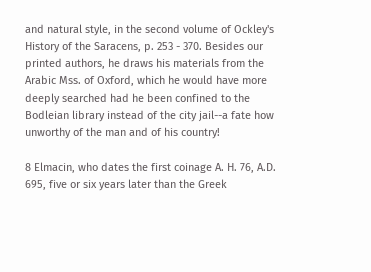and natural style, in the second volume of Ockley's History of the Saracens, p. 253 - 370. Besides our printed authors, he draws his materials from the Arabic Mss. of Oxford, which he would have more deeply searched had he been confined to the Bodleian library instead of the city jail--a fate how unworthy of the man and of his country!

8 Elmacin, who dates the first coinage A. H. 76, A.D. 695, five or six years later than the Greek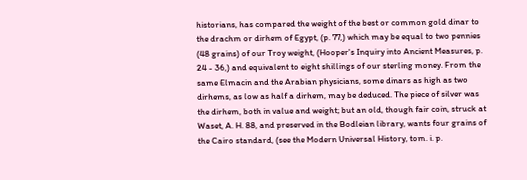historians, has compared the weight of the best or common gold dinar to the drachm or dirhem of Egypt, (p. 77,) which may be equal to two pennies (48 grains) of our Troy weight, (Hooper's Inquiry into Ancient Measures, p. 24 - 36,) and equivalent to eight shillings of our sterling money. From the same Elmacin and the Arabian physicians, some dinars as high as two dirhems, as low as half a dirhem, may be deduced. The piece of silver was the dirhem, both in value and weight; but an old, though fair coin, struck at Waset, A. H. 88, and preserved in the Bodleian library, wants four grains of the Cairo standard, (see the Modern Universal History, tom. i. p.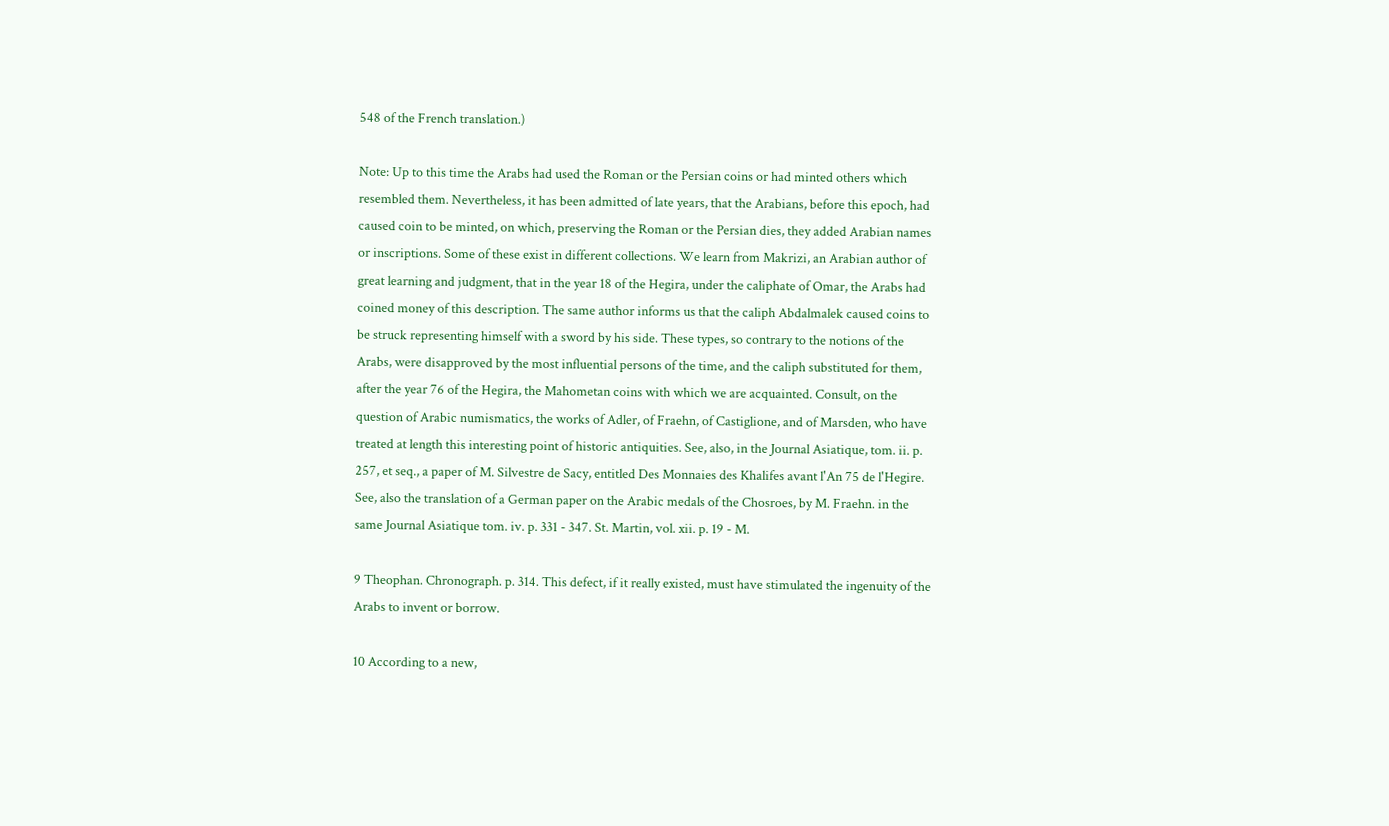548 of the French translation.)

Note: Up to this time the Arabs had used the Roman or the Persian coins or had minted others which resembled them. Nevertheless, it has been admitted of late years, that the Arabians, before this epoch, had caused coin to be minted, on which, preserving the Roman or the Persian dies, they added Arabian names or inscriptions. Some of these exist in different collections. We learn from Makrizi, an Arabian author of great learning and judgment, that in the year 18 of the Hegira, under the caliphate of Omar, the Arabs had coined money of this description. The same author informs us that the caliph Abdalmalek caused coins to be struck representing himself with a sword by his side. These types, so contrary to the notions of the Arabs, were disapproved by the most influential persons of the time, and the caliph substituted for them, after the year 76 of the Hegira, the Mahometan coins with which we are acquainted. Consult, on the question of Arabic numismatics, the works of Adler, of Fraehn, of Castiglione, and of Marsden, who have treated at length this interesting point of historic antiquities. See, also, in the Journal Asiatique, tom. ii. p. 257, et seq., a paper of M. Silvestre de Sacy, entitled Des Monnaies des Khalifes avant l'An 75 de l'Hegire. See, also the translation of a German paper on the Arabic medals of the Chosroes, by M. Fraehn. in the same Journal Asiatique tom. iv. p. 331 - 347. St. Martin, vol. xii. p. 19 - M.

9 Theophan. Chronograph. p. 314. This defect, if it really existed, must have stimulated the ingenuity of the Arabs to invent or borrow.

10 According to a new,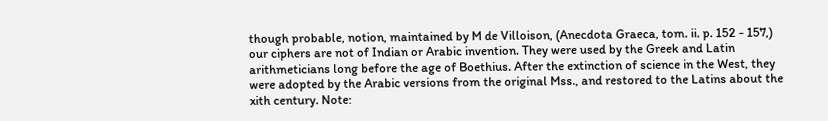though probable, notion, maintained by M de Villoison, (Anecdota Graeca, tom. ii. p. 152 - 157,) our ciphers are not of Indian or Arabic invention. They were used by the Greek and Latin arithmeticians long before the age of Boethius. After the extinction of science in the West, they were adopted by the Arabic versions from the original Mss., and restored to the Latins about the xith century. Note: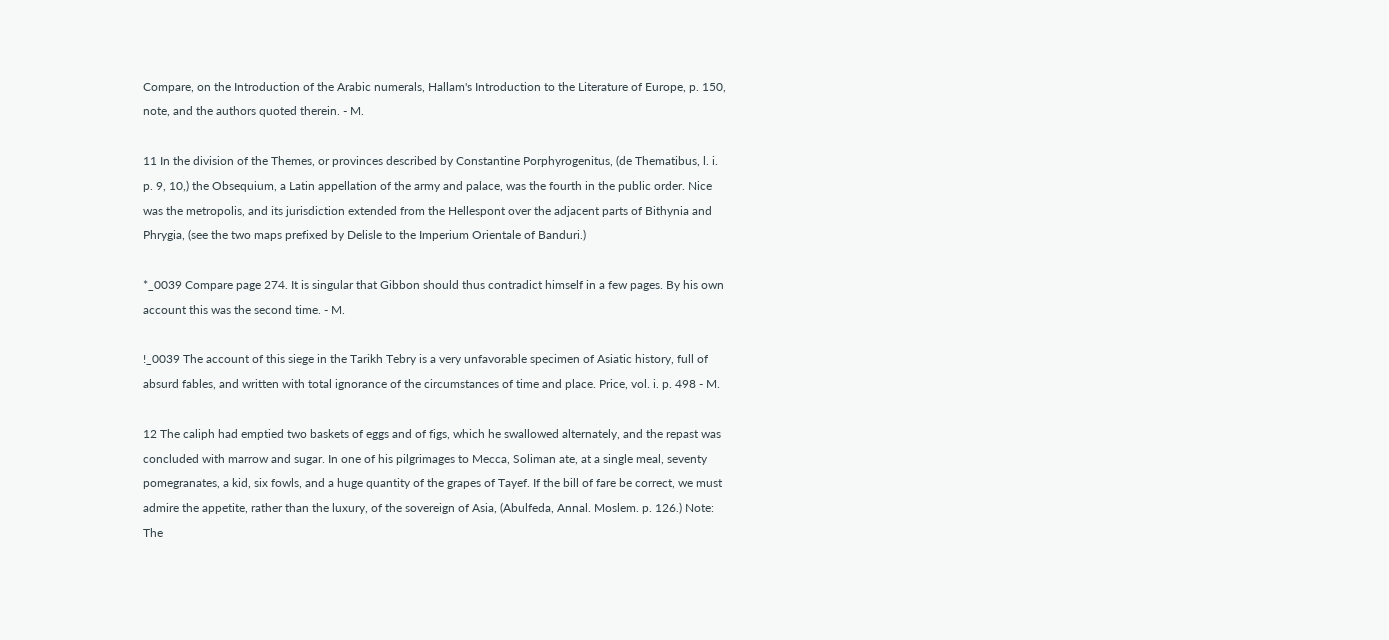Compare, on the Introduction of the Arabic numerals, Hallam's Introduction to the Literature of Europe, p. 150, note, and the authors quoted therein. - M.

11 In the division of the Themes, or provinces described by Constantine Porphyrogenitus, (de Thematibus, l. i. p. 9, 10,) the Obsequium, a Latin appellation of the army and palace, was the fourth in the public order. Nice was the metropolis, and its jurisdiction extended from the Hellespont over the adjacent parts of Bithynia and Phrygia, (see the two maps prefixed by Delisle to the Imperium Orientale of Banduri.)

*_0039 Compare page 274. It is singular that Gibbon should thus contradict himself in a few pages. By his own account this was the second time. - M.

!_0039 The account of this siege in the Tarikh Tebry is a very unfavorable specimen of Asiatic history, full of absurd fables, and written with total ignorance of the circumstances of time and place. Price, vol. i. p. 498 - M.

12 The caliph had emptied two baskets of eggs and of figs, which he swallowed alternately, and the repast was concluded with marrow and sugar. In one of his pilgrimages to Mecca, Soliman ate, at a single meal, seventy pomegranates, a kid, six fowls, and a huge quantity of the grapes of Tayef. If the bill of fare be correct, we must admire the appetite, rather than the luxury, of the sovereign of Asia, (Abulfeda, Annal. Moslem. p. 126.) Note: The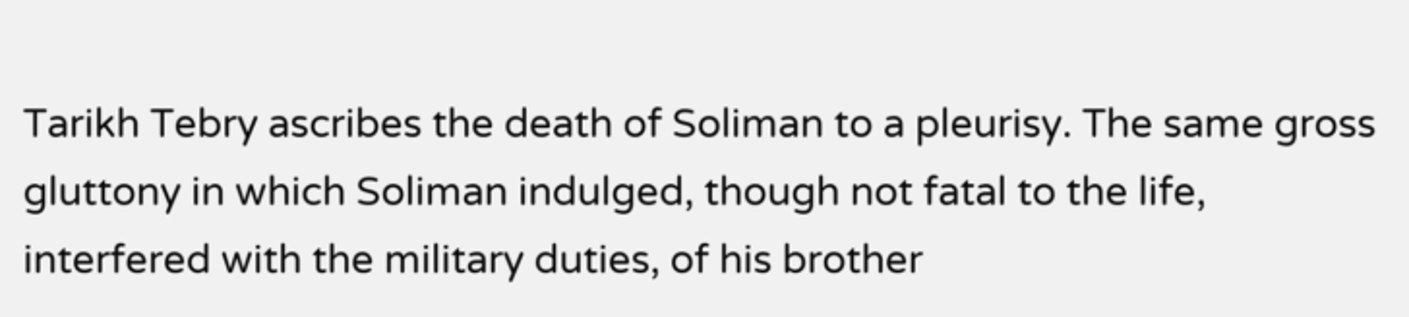Tarikh Tebry ascribes the death of Soliman to a pleurisy. The same gross gluttony in which Soliman indulged, though not fatal to the life, interfered with the military duties, of his brother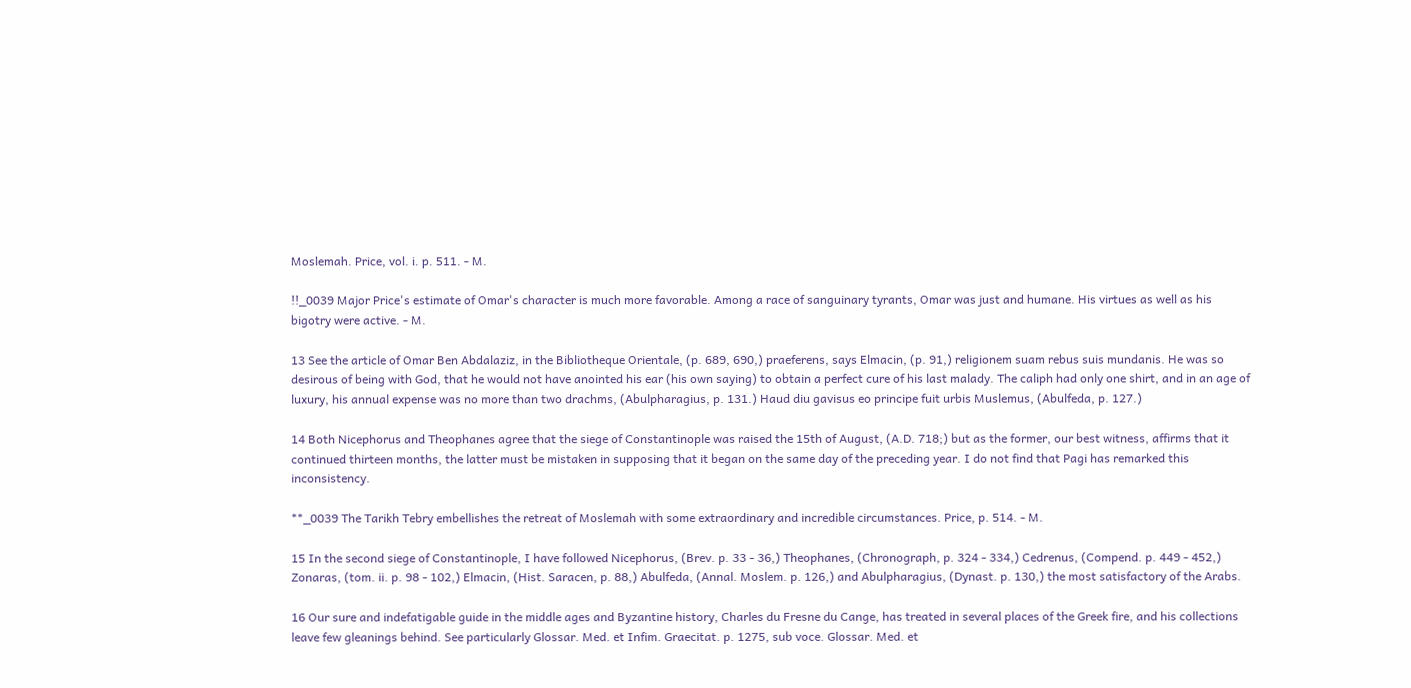Moslemah. Price, vol. i. p. 511. - M.

!!_0039 Major Price's estimate of Omar's character is much more favorable. Among a race of sanguinary tyrants, Omar was just and humane. His virtues as well as his bigotry were active. - M.

13 See the article of Omar Ben Abdalaziz, in the Bibliotheque Orientale, (p. 689, 690,) praeferens, says Elmacin, (p. 91,) religionem suam rebus suis mundanis. He was so desirous of being with God, that he would not have anointed his ear (his own saying) to obtain a perfect cure of his last malady. The caliph had only one shirt, and in an age of luxury, his annual expense was no more than two drachms, (Abulpharagius, p. 131.) Haud diu gavisus eo principe fuit urbis Muslemus, (Abulfeda, p. 127.)

14 Both Nicephorus and Theophanes agree that the siege of Constantinople was raised the 15th of August, (A.D. 718;) but as the former, our best witness, affirms that it continued thirteen months, the latter must be mistaken in supposing that it began on the same day of the preceding year. I do not find that Pagi has remarked this inconsistency.

**_0039 The Tarikh Tebry embellishes the retreat of Moslemah with some extraordinary and incredible circumstances. Price, p. 514. - M.

15 In the second siege of Constantinople, I have followed Nicephorus, (Brev. p. 33 - 36,) Theophanes, (Chronograph, p. 324 - 334,) Cedrenus, (Compend. p. 449 - 452,) Zonaras, (tom. ii. p. 98 - 102,) Elmacin, (Hist. Saracen, p. 88,) Abulfeda, (Annal. Moslem. p. 126,) and Abulpharagius, (Dynast. p. 130,) the most satisfactory of the Arabs.

16 Our sure and indefatigable guide in the middle ages and Byzantine history, Charles du Fresne du Cange, has treated in several places of the Greek fire, and his collections leave few gleanings behind. See particularly Glossar. Med. et Infim. Graecitat. p. 1275, sub voce. Glossar. Med. et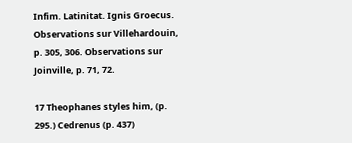Infim. Latinitat. Ignis Groecus. Observations sur Villehardouin, p. 305, 306. Observations sur Joinville, p. 71, 72.

17 Theophanes styles him, (p. 295.) Cedrenus (p. 437)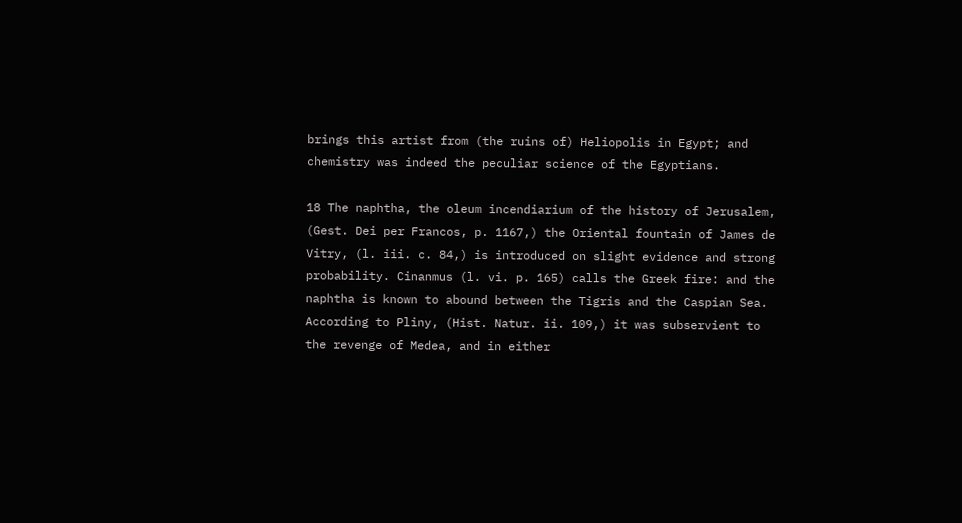brings this artist from (the ruins of) Heliopolis in Egypt; and chemistry was indeed the peculiar science of the Egyptians.

18 The naphtha, the oleum incendiarium of the history of Jerusalem, (Gest. Dei per Francos, p. 1167,) the Oriental fountain of James de Vitry, (l. iii. c. 84,) is introduced on slight evidence and strong probability. Cinanmus (l. vi. p. 165) calls the Greek fire: and the naphtha is known to abound between the Tigris and the Caspian Sea. According to Pliny, (Hist. Natur. ii. 109,) it was subservient to the revenge of Medea, and in either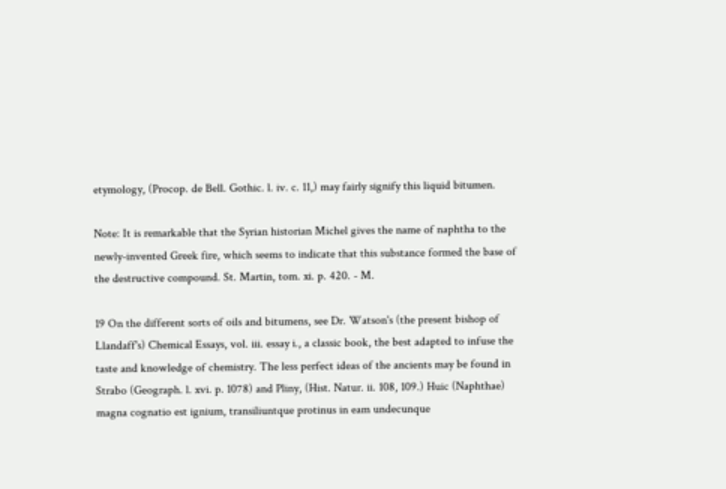etymology, (Procop. de Bell. Gothic. l. iv. c. 11,) may fairly signify this liquid bitumen.

Note: It is remarkable that the Syrian historian Michel gives the name of naphtha to the newly-invented Greek fire, which seems to indicate that this substance formed the base of the destructive compound. St. Martin, tom. xi. p. 420. - M.

19 On the different sorts of oils and bitumens, see Dr. Watson's (the present bishop of Llandaff's) Chemical Essays, vol. iii. essay i., a classic book, the best adapted to infuse the taste and knowledge of chemistry. The less perfect ideas of the ancients may be found in Strabo (Geograph. l. xvi. p. 1078) and Pliny, (Hist. Natur. ii. 108, 109.) Huic (Naphthae) magna cognatio est ignium, transiliuntque protinus in eam undecunque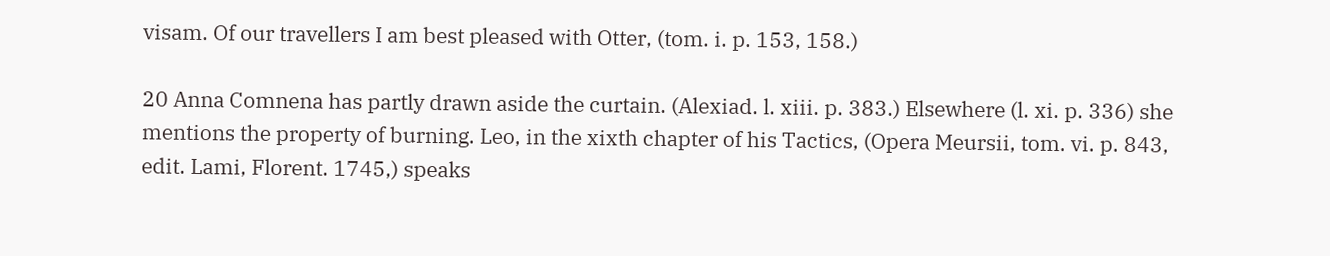visam. Of our travellers I am best pleased with Otter, (tom. i. p. 153, 158.)

20 Anna Comnena has partly drawn aside the curtain. (Alexiad. l. xiii. p. 383.) Elsewhere (l. xi. p. 336) she mentions the property of burning. Leo, in the xixth chapter of his Tactics, (Opera Meursii, tom. vi. p. 843, edit. Lami, Florent. 1745,) speaks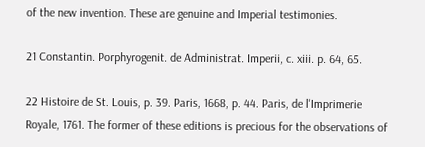of the new invention. These are genuine and Imperial testimonies.

21 Constantin. Porphyrogenit. de Administrat. Imperii, c. xiii. p. 64, 65.

22 Histoire de St. Louis, p. 39. Paris, 1668, p. 44. Paris, de l'Imprimerie Royale, 1761. The former of these editions is precious for the observations of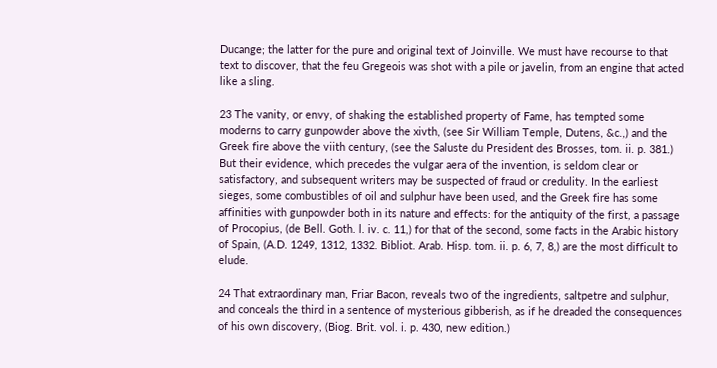Ducange; the latter for the pure and original text of Joinville. We must have recourse to that text to discover, that the feu Gregeois was shot with a pile or javelin, from an engine that acted like a sling.

23 The vanity, or envy, of shaking the established property of Fame, has tempted some moderns to carry gunpowder above the xivth, (see Sir William Temple, Dutens, &c.,) and the Greek fire above the viith century, (see the Saluste du President des Brosses, tom. ii. p. 381.) But their evidence, which precedes the vulgar aera of the invention, is seldom clear or satisfactory, and subsequent writers may be suspected of fraud or credulity. In the earliest sieges, some combustibles of oil and sulphur have been used, and the Greek fire has some affinities with gunpowder both in its nature and effects: for the antiquity of the first, a passage of Procopius, (de Bell. Goth. l. iv. c. 11,) for that of the second, some facts in the Arabic history of Spain, (A.D. 1249, 1312, 1332. Bibliot. Arab. Hisp. tom. ii. p. 6, 7, 8,) are the most difficult to elude.

24 That extraordinary man, Friar Bacon, reveals two of the ingredients, saltpetre and sulphur, and conceals the third in a sentence of mysterious gibberish, as if he dreaded the consequences of his own discovery, (Biog. Brit. vol. i. p. 430, new edition.)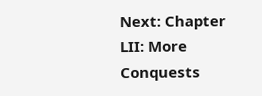Next: Chapter LII: More Conquests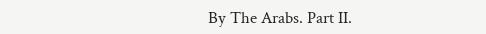By The Arabs. Part II.